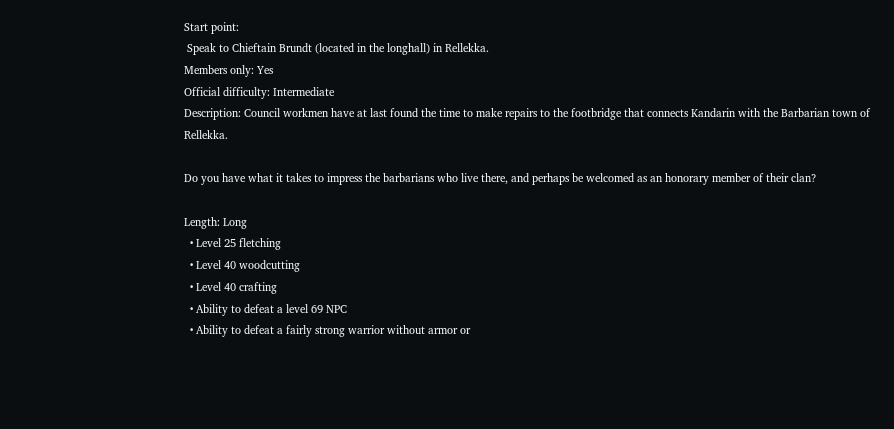Start point:
 Speak to Chieftain Brundt (located in the longhall) in Rellekka.
Members only: Yes
Official difficulty: Intermediate
Description: Council workmen have at last found the time to make repairs to the footbridge that connects Kandarin with the Barbarian town of Rellekka.

Do you have what it takes to impress the barbarians who live there, and perhaps be welcomed as an honorary member of their clan?

Length: Long
  • Level 25 fletching
  • Level 40 woodcutting
  • Level 40 crafting
  • Ability to defeat a level 69 NPC
  • Ability to defeat a fairly strong warrior without armor or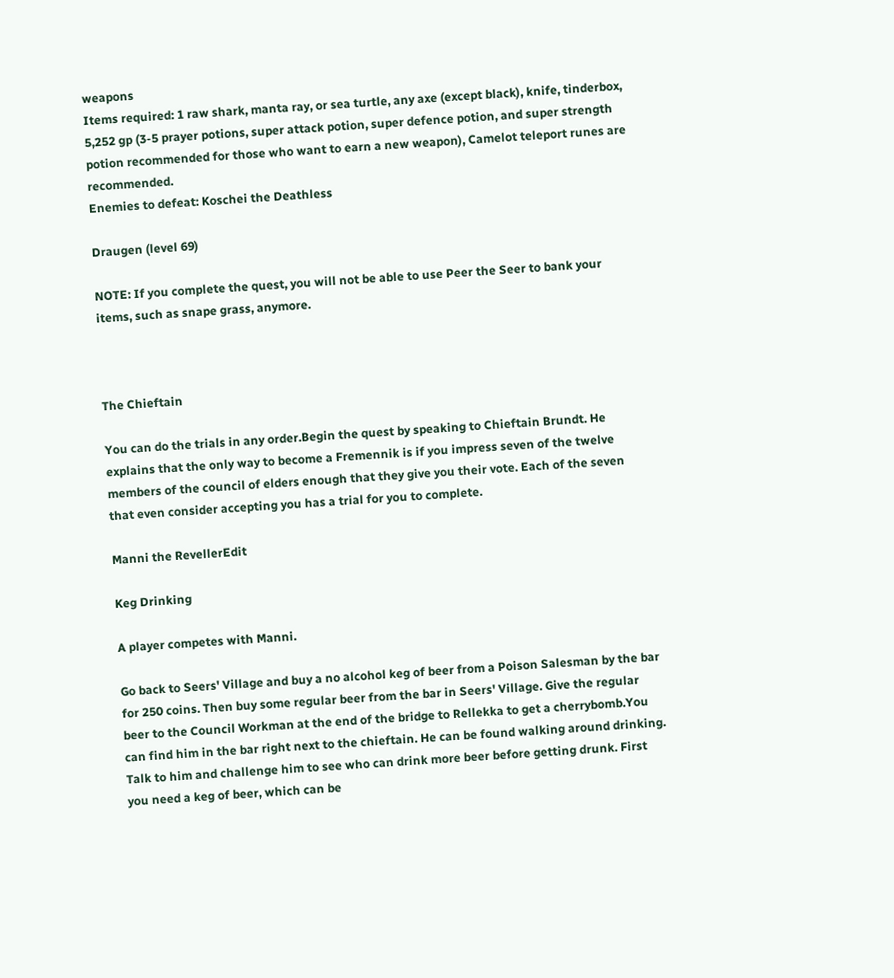weapons
Items required: 1 raw shark, manta ray, or sea turtle, any axe (except black), knife, tinderbox, 5,252 gp (3-5 prayer potions, super attack potion, super defence potion, and super strength potion recommended for those who want to earn a new weapon), Camelot teleport runes are recommended.
Enemies to defeat: Koschei the Deathless

Draugen (level 69)

NOTE: If you complete the quest, you will not be able to use Peer the Seer to bank your items, such as snape grass, anymore.



The Chieftain

You can do the trials in any order.Begin the quest by speaking to Chieftain Brundt. He explains that the only way to become a Fremennik is if you impress seven of the twelve members of the council of elders enough that they give you their vote. Each of the seven that even consider accepting you has a trial for you to complete.

Manni the RevellerEdit

Keg Drinking

A player competes with Manni.

Go back to Seers' Village and buy a no alcohol keg of beer from a Poison Salesman by the bar for 250 coins. Then buy some regular beer from the bar in Seers' Village. Give the regular beer to the Council Workman at the end of the bridge to Rellekka to get a cherrybomb.You can find him in the bar right next to the chieftain. He can be found walking around drinking. Talk to him and challenge him to see who can drink more beer before getting drunk. First you need a keg of beer, which can be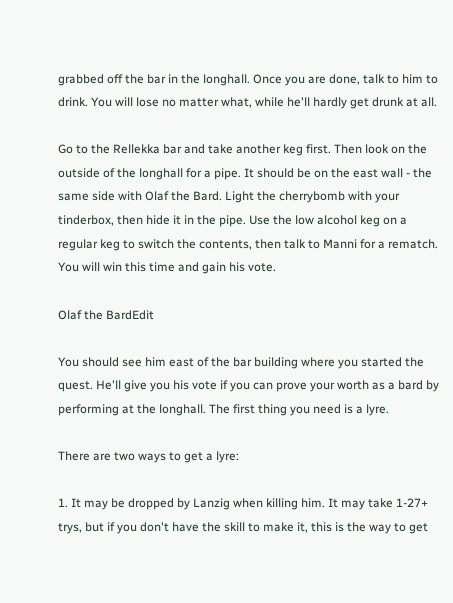grabbed off the bar in the longhall. Once you are done, talk to him to drink. You will lose no matter what, while he'll hardly get drunk at all.

Go to the Rellekka bar and take another keg first. Then look on the outside of the longhall for a pipe. It should be on the east wall - the same side with Olaf the Bard. Light the cherrybomb with your tinderbox, then hide it in the pipe. Use the low alcohol keg on a regular keg to switch the contents, then talk to Manni for a rematch. You will win this time and gain his vote.

Olaf the BardEdit

You should see him east of the bar building where you started the quest. He'll give you his vote if you can prove your worth as a bard by performing at the longhall. The first thing you need is a lyre.

There are two ways to get a lyre:

1. It may be dropped by Lanzig when killing him. It may take 1-27+ trys, but if you don't have the skill to make it, this is the way to get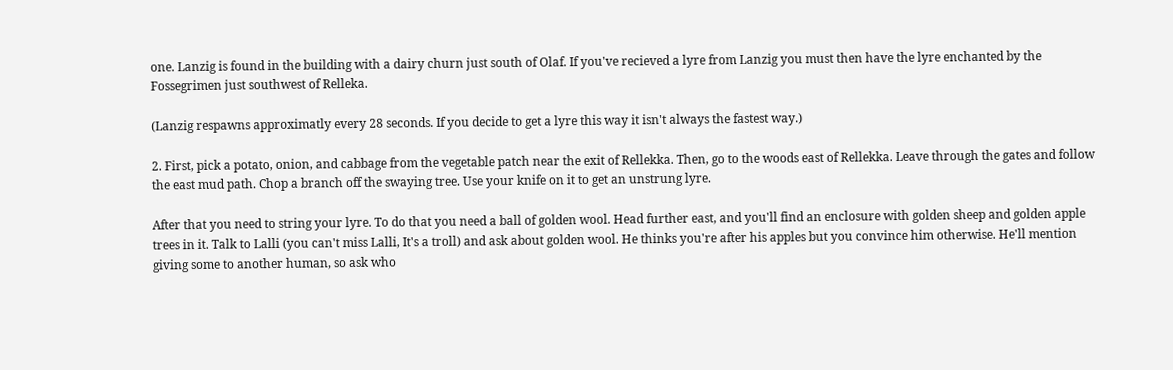one. Lanzig is found in the building with a dairy churn just south of Olaf. If you've recieved a lyre from Lanzig you must then have the lyre enchanted by the Fossegrimen just southwest of Relleka.

(Lanzig respawns approximatly every 28 seconds. If you decide to get a lyre this way it isn't always the fastest way.)

2. First, pick a potato, onion, and cabbage from the vegetable patch near the exit of Rellekka. Then, go to the woods east of Rellekka. Leave through the gates and follow the east mud path. Chop a branch off the swaying tree. Use your knife on it to get an unstrung lyre.

After that you need to string your lyre. To do that you need a ball of golden wool. Head further east, and you'll find an enclosure with golden sheep and golden apple trees in it. Talk to Lalli (you can't miss Lalli, It's a troll) and ask about golden wool. He thinks you're after his apples but you convince him otherwise. He'll mention giving some to another human, so ask who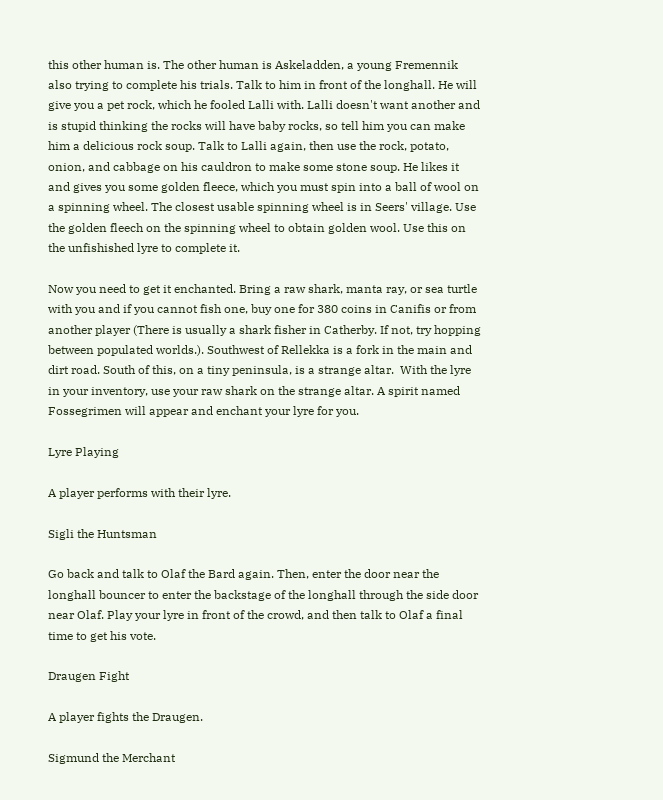this other human is. The other human is Askeladden, a young Fremennik also trying to complete his trials. Talk to him in front of the longhall. He will give you a pet rock, which he fooled Lalli with. Lalli doesn't want another and is stupid thinking the rocks will have baby rocks, so tell him you can make him a delicious rock soup. Talk to Lalli again, then use the rock, potato, onion, and cabbage on his cauldron to make some stone soup. He likes it and gives you some golden fleece, which you must spin into a ball of wool on a spinning wheel. The closest usable spinning wheel is in Seers' village. Use the golden fleech on the spinning wheel to obtain golden wool. Use this on the unfishished lyre to complete it.

Now you need to get it enchanted. Bring a raw shark, manta ray, or sea turtle with you and if you cannot fish one, buy one for 380 coins in Canifis or from another player (There is usually a shark fisher in Catherby. If not, try hopping between populated worlds.). Southwest of Rellekka is a fork in the main and dirt road. South of this, on a tiny peninsula, is a strange altar.  With the lyre in your inventory, use your raw shark on the strange altar. A spirit named Fossegrimen will appear and enchant your lyre for you.

Lyre Playing

A player performs with their lyre.

Sigli the Huntsman

Go back and talk to Olaf the Bard again. Then, enter the door near the longhall bouncer to enter the backstage of the longhall through the side door near Olaf. Play your lyre in front of the crowd, and then talk to Olaf a final time to get his vote.

Draugen Fight

A player fights the Draugen.

Sigmund the Merchant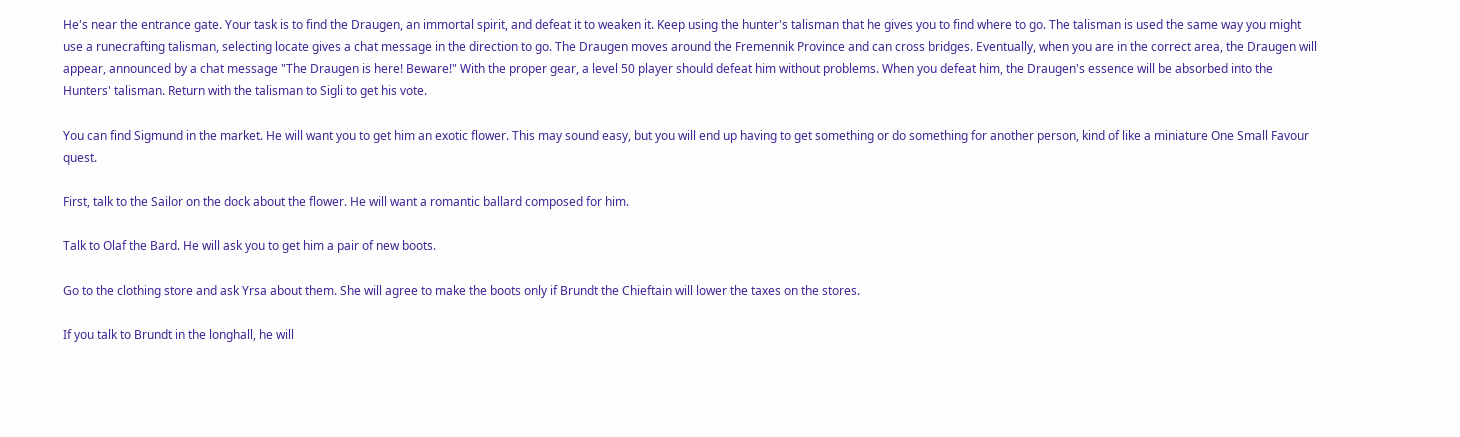He's near the entrance gate. Your task is to find the Draugen, an immortal spirit, and defeat it to weaken it. Keep using the hunter's talisman that he gives you to find where to go. The talisman is used the same way you might use a runecrafting talisman, selecting locate gives a chat message in the direction to go. The Draugen moves around the Fremennik Province and can cross bridges. Eventually, when you are in the correct area, the Draugen will appear, announced by a chat message "The Draugen is here! Beware!" With the proper gear, a level 50 player should defeat him without problems. When you defeat him, the Draugen's essence will be absorbed into the Hunters' talisman. Return with the talisman to Sigli to get his vote.

You can find Sigmund in the market. He will want you to get him an exotic flower. This may sound easy, but you will end up having to get something or do something for another person, kind of like a miniature One Small Favour quest.

First, talk to the Sailor on the dock about the flower. He will want a romantic ballard composed for him.

Talk to Olaf the Bard. He will ask you to get him a pair of new boots.

Go to the clothing store and ask Yrsa about them. She will agree to make the boots only if Brundt the Chieftain will lower the taxes on the stores.

If you talk to Brundt in the longhall, he will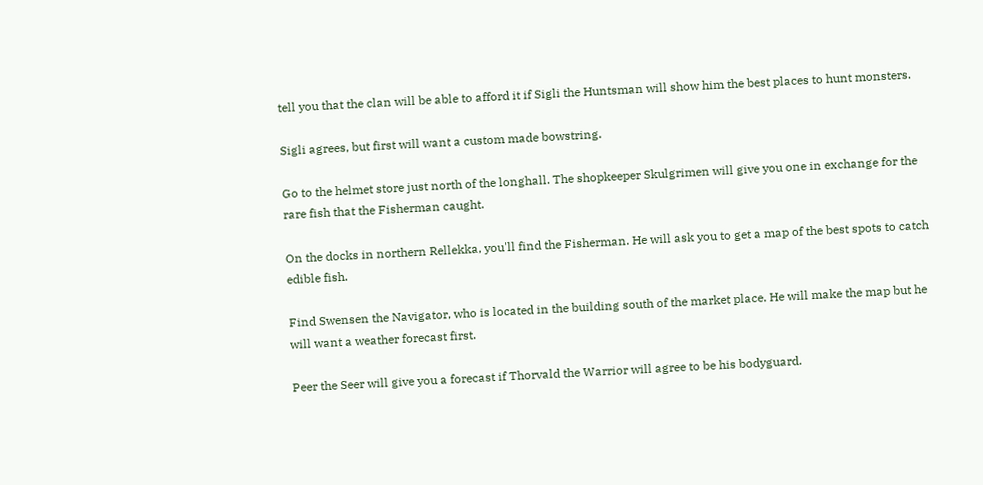tell you that the clan will be able to afford it if Sigli the Huntsman will show him the best places to hunt monsters.

Sigli agrees, but first will want a custom made bowstring.

Go to the helmet store just north of the longhall. The shopkeeper Skulgrimen will give you one in exchange for the rare fish that the Fisherman caught.

On the docks in northern Rellekka, you'll find the Fisherman. He will ask you to get a map of the best spots to catch edible fish.

Find Swensen the Navigator, who is located in the building south of the market place. He will make the map but he will want a weather forecast first.

Peer the Seer will give you a forecast if Thorvald the Warrior will agree to be his bodyguard.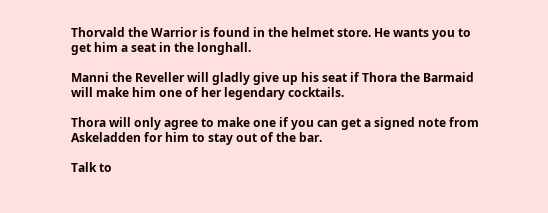Thorvald the Warrior is found in the helmet store. He wants you to get him a seat in the longhall.

Manni the Reveller will gladly give up his seat if Thora the Barmaid will make him one of her legendary cocktails.

Thora will only agree to make one if you can get a signed note from Askeladden for him to stay out of the bar.

Talk to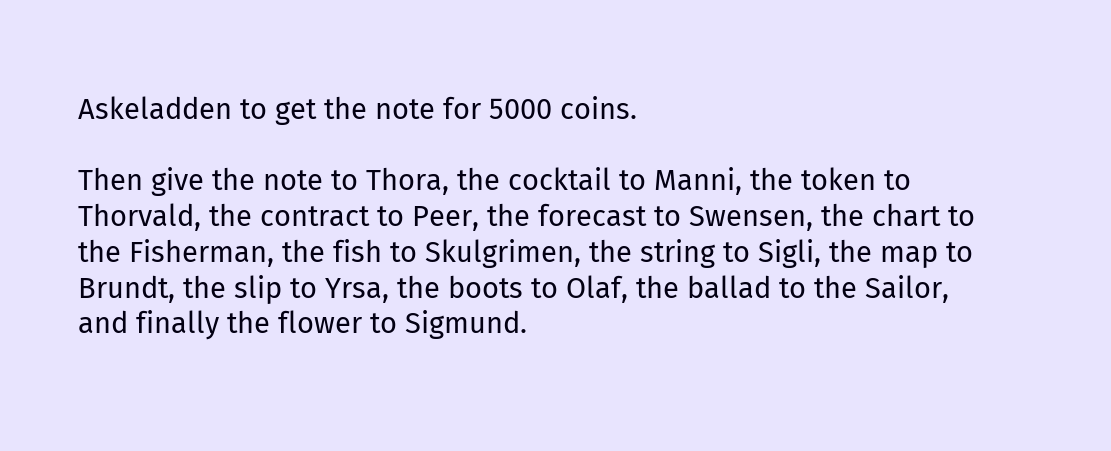Askeladden to get the note for 5000 coins.

Then give the note to Thora, the cocktail to Manni, the token to Thorvald, the contract to Peer, the forecast to Swensen, the chart to the Fisherman, the fish to Skulgrimen, the string to Sigli, the map to Brundt, the slip to Yrsa, the boots to Olaf, the ballad to the Sailor, and finally the flower to Sigmund.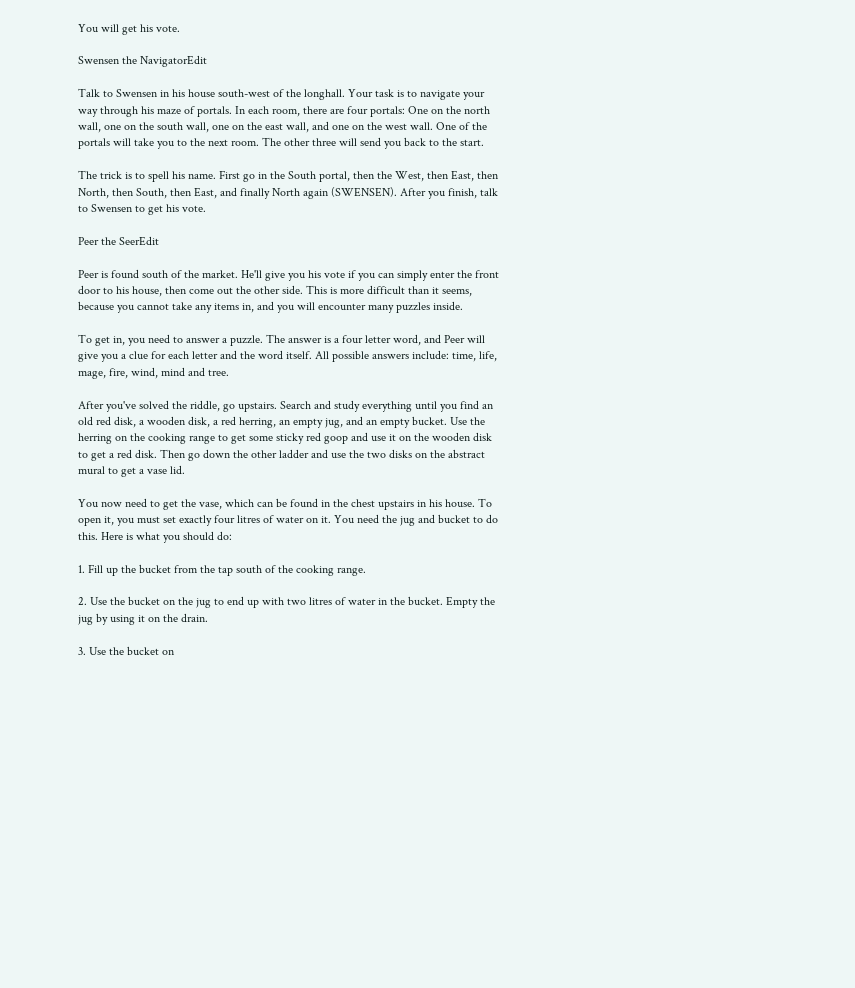You will get his vote.

Swensen the NavigatorEdit

Talk to Swensen in his house south-west of the longhall. Your task is to navigate your way through his maze of portals. In each room, there are four portals: One on the north wall, one on the south wall, one on the east wall, and one on the west wall. One of the portals will take you to the next room. The other three will send you back to the start.

The trick is to spell his name. First go in the South portal, then the West, then East, then North, then South, then East, and finally North again (SWENSEN). After you finish, talk to Swensen to get his vote.

Peer the SeerEdit

Peer is found south of the market. He'll give you his vote if you can simply enter the front door to his house, then come out the other side. This is more difficult than it seems, because you cannot take any items in, and you will encounter many puzzles inside.

To get in, you need to answer a puzzle. The answer is a four letter word, and Peer will give you a clue for each letter and the word itself. All possible answers include: time, life, mage, fire, wind, mind and tree.

After you've solved the riddle, go upstairs. Search and study everything until you find an old red disk, a wooden disk, a red herring, an empty jug, and an empty bucket. Use the herring on the cooking range to get some sticky red goop and use it on the wooden disk to get a red disk. Then go down the other ladder and use the two disks on the abstract mural to get a vase lid.

You now need to get the vase, which can be found in the chest upstairs in his house. To open it, you must set exactly four litres of water on it. You need the jug and bucket to do this. Here is what you should do:

1. Fill up the bucket from the tap south of the cooking range.

2. Use the bucket on the jug to end up with two litres of water in the bucket. Empty the jug by using it on the drain.

3. Use the bucket on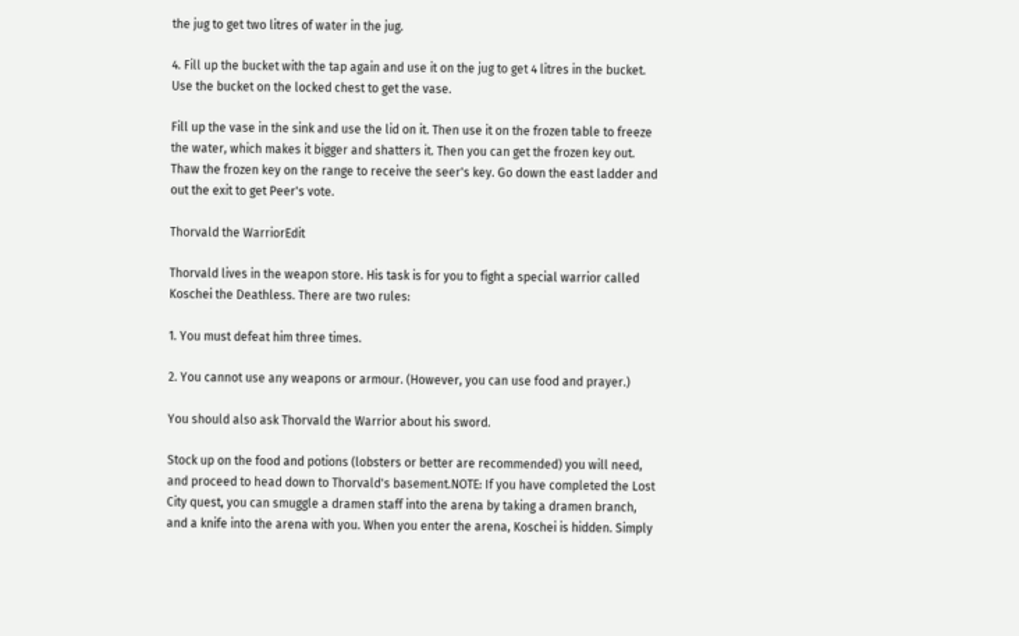the jug to get two litres of water in the jug.

4. Fill up the bucket with the tap again and use it on the jug to get 4 litres in the bucket. Use the bucket on the locked chest to get the vase.

Fill up the vase in the sink and use the lid on it. Then use it on the frozen table to freeze the water, which makes it bigger and shatters it. Then you can get the frozen key out. Thaw the frozen key on the range to receive the seer's key. Go down the east ladder and out the exit to get Peer's vote.

Thorvald the WarriorEdit

Thorvald lives in the weapon store. His task is for you to fight a special warrior called Koschei the Deathless. There are two rules:

1. You must defeat him three times.

2. You cannot use any weapons or armour. (However, you can use food and prayer.)

You should also ask Thorvald the Warrior about his sword.

Stock up on the food and potions (lobsters or better are recommended) you will need, and proceed to head down to Thorvald's basement.NOTE: If you have completed the Lost City quest, you can smuggle a dramen staff into the arena by taking a dramen branch, and a knife into the arena with you. When you enter the arena, Koschei is hidden. Simply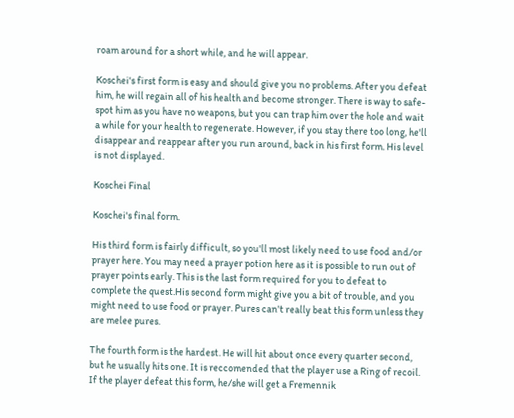roam around for a short while, and he will appear.

Koschei's first form is easy and should give you no problems. After you defeat him, he will regain all of his health and become stronger. There is way to safe-spot him as you have no weapons, but you can trap him over the hole and wait a while for your health to regenerate. However, if you stay there too long, he'll disappear and reappear after you run around, back in his first form. His level is not displayed.

Koschei Final

Koschei's final form.

His third form is fairly difficult, so you'll most likely need to use food and/or prayer here. You may need a prayer potion here as it is possible to run out of prayer points early. This is the last form required for you to defeat to complete the quest.His second form might give you a bit of trouble, and you might need to use food or prayer. Pures can't really beat this form unless they are melee pures.

The fourth form is the hardest. He will hit about once every quarter second, but he usually hits one. It is reccomended that the player use a Ring of recoil. If the player defeat this form, he/she will get a Fremennik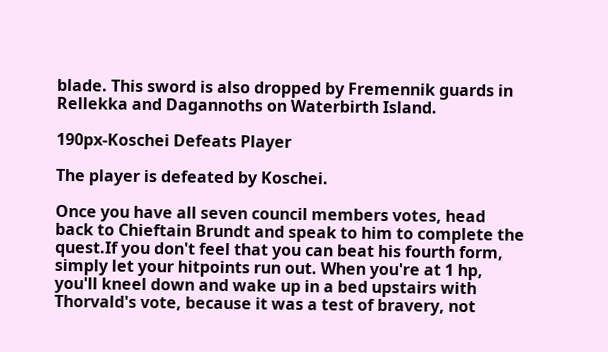blade. This sword is also dropped by Fremennik guards in Rellekka and Dagannoths on Waterbirth Island.

190px-Koschei Defeats Player

The player is defeated by Koschei.

Once you have all seven council members votes, head back to Chieftain Brundt and speak to him to complete the quest.If you don't feel that you can beat his fourth form, simply let your hitpoints run out. When you're at 1 hp, you'll kneel down and wake up in a bed upstairs with Thorvald's vote, because it was a test of bravery, not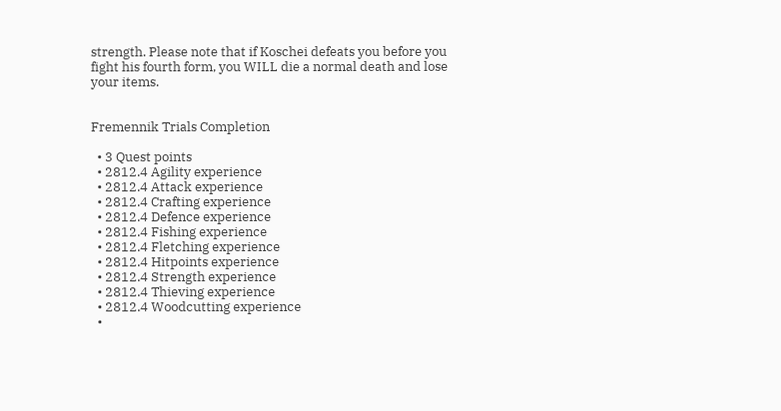strength. Please note that if Koschei defeats you before you fight his fourth form, you WILL die a normal death and lose your items.


Fremennik Trials Completion

  • 3 Quest points
  • 2812.4 Agility experience
  • 2812.4 Attack experience
  • 2812.4 Crafting experience
  • 2812.4 Defence experience
  • 2812.4 Fishing experience
  • 2812.4 Fletching experience
  • 2812.4 Hitpoints experience
  • 2812.4 Strength experience
  • 2812.4 Thieving experience
  • 2812.4 Woodcutting experience
  •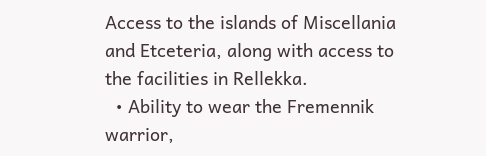Access to the islands of Miscellania and Etceteria, along with access to the facilities in Rellekka.
  • Ability to wear the Fremennik warrior,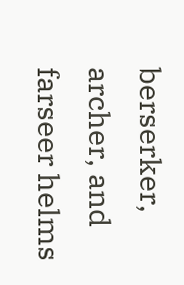berserker, archer, and farseer helms